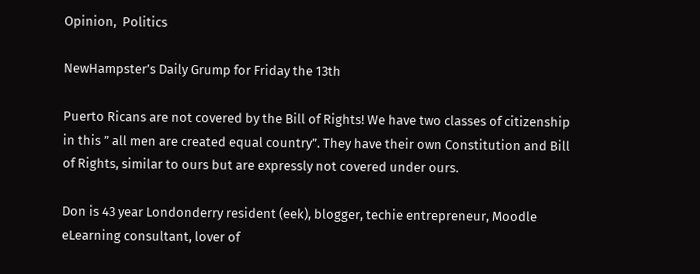Opinion,  Politics

NewHampster’s Daily Grump for Friday the 13th

Puerto Ricans are not covered by the Bill of Rights! We have two classes of citizenship in this ” all men are created equal country”. They have their own Constitution and Bill of Rights, similar to ours but are expressly not covered under ours.

Don is 43 year Londonderry resident (eek), blogger, techie entrepreneur, Moodle eLearning consultant, lover of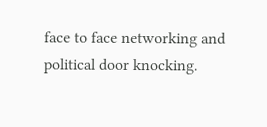face to face networking and political door knocking.